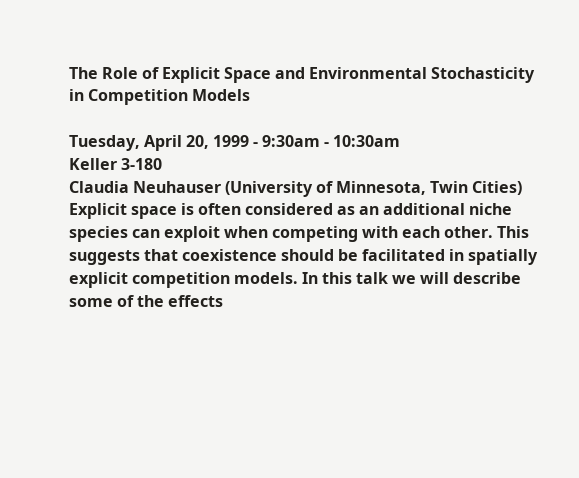The Role of Explicit Space and Environmental Stochasticity in Competition Models

Tuesday, April 20, 1999 - 9:30am - 10:30am
Keller 3-180
Claudia Neuhauser (University of Minnesota, Twin Cities)
Explicit space is often considered as an additional niche species can exploit when competing with each other. This suggests that coexistence should be facilitated in spatially explicit competition models. In this talk we will describe some of the effects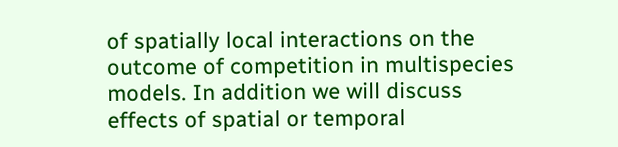of spatially local interactions on the outcome of competition in multispecies models. In addition we will discuss effects of spatial or temporal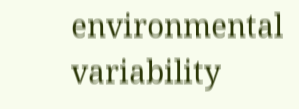environmental variability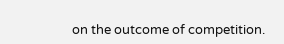on the outcome of competition.